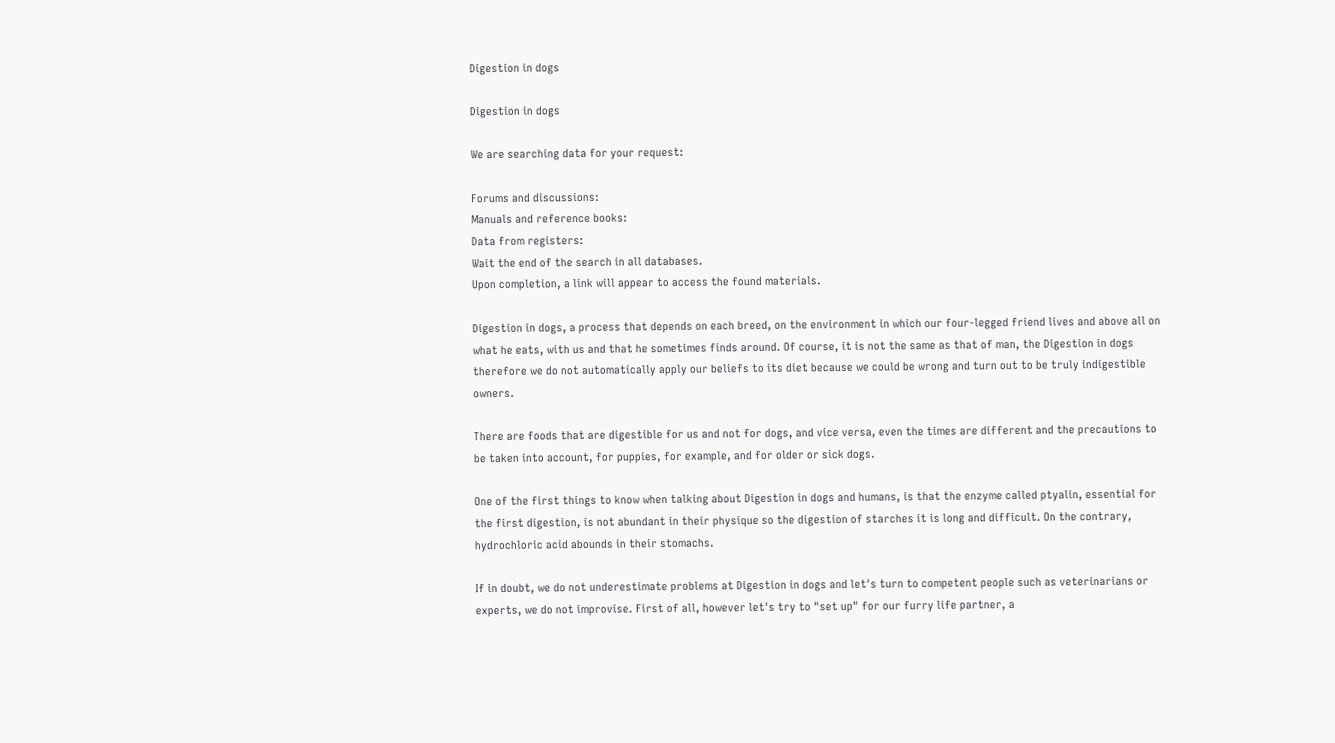Digestion in dogs

Digestion in dogs

We are searching data for your request:

Forums and discussions:
Manuals and reference books:
Data from registers:
Wait the end of the search in all databases.
Upon completion, a link will appear to access the found materials.

Digestion in dogs, a process that depends on each breed, on the environment in which our four-legged friend lives and above all on what he eats, with us and that he sometimes finds around. Of course, it is not the same as that of man, the Digestion in dogs therefore we do not automatically apply our beliefs to its diet because we could be wrong and turn out to be truly indigestible owners.

There are foods that are digestible for us and not for dogs, and vice versa, even the times are different and the precautions to be taken into account, for puppies, for example, and for older or sick dogs.

One of the first things to know when talking about Digestion in dogs and humans, is that the enzyme called ptyalin, essential for the first digestion, is not abundant in their physique so the digestion of starches it is long and difficult. On the contrary, hydrochloric acid abounds in their stomachs.

If in doubt, we do not underestimate problems at Digestion in dogs and let's turn to competent people such as veterinarians or experts, we do not improvise. First of all, however let's try to "set up" for our furry life partner, a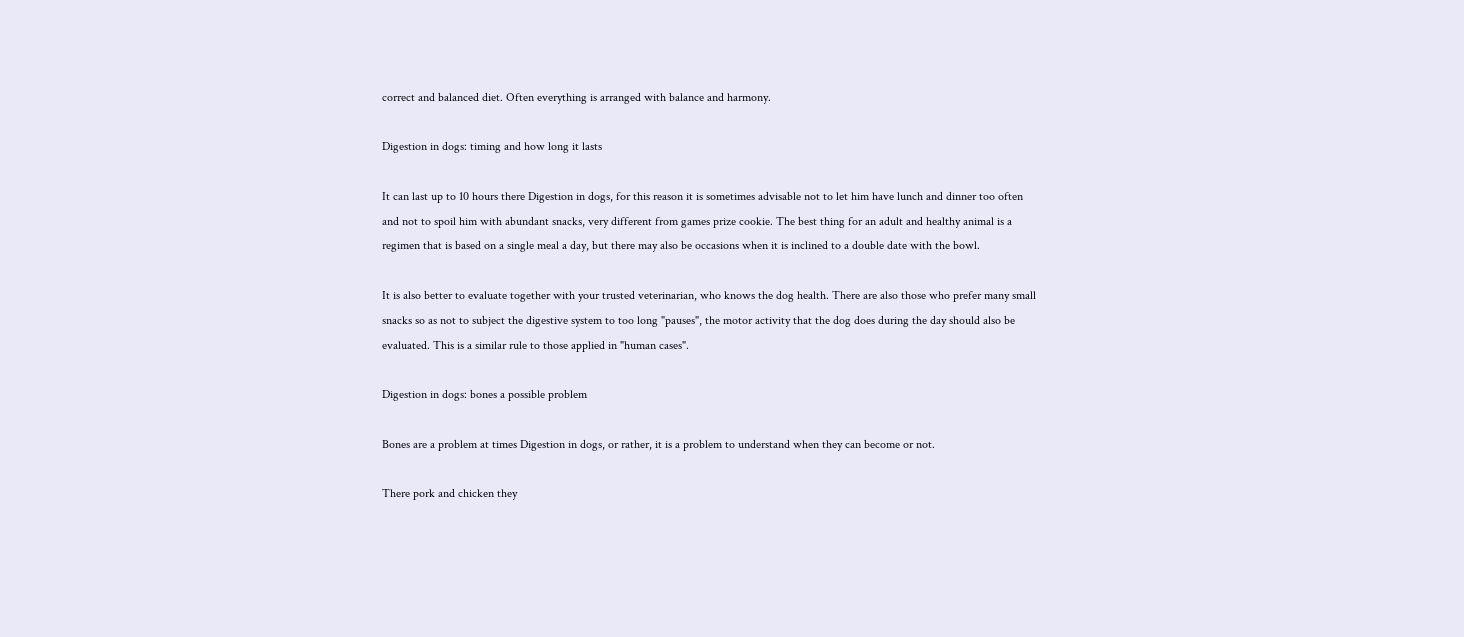correct and balanced diet. Often everything is arranged with balance and harmony.

Digestion in dogs: timing and how long it lasts

It can last up to 10 hours there Digestion in dogs, for this reason it is sometimes advisable not to let him have lunch and dinner too often and not to spoil him with abundant snacks, very different from games prize cookie. The best thing for an adult and healthy animal is a regimen that is based on a single meal a day, but there may also be occasions when it is inclined to a double date with the bowl.

It is also better to evaluate together with your trusted veterinarian, who knows the dog health. There are also those who prefer many small snacks so as not to subject the digestive system to too long "pauses", the motor activity that the dog does during the day should also be evaluated. This is a similar rule to those applied in "human cases".

Digestion in dogs: bones a possible problem

Bones are a problem at times Digestion in dogs, or rather, it is a problem to understand when they can become or not.

There pork and chicken they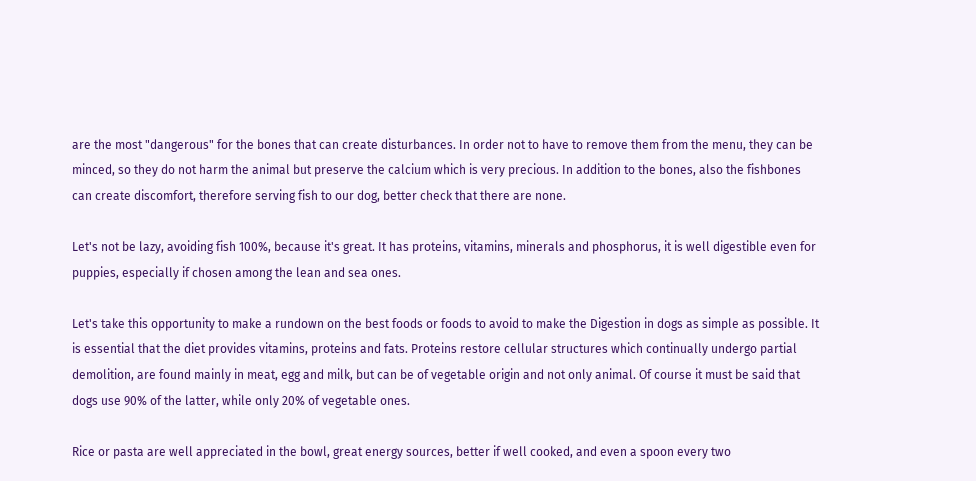are the most "dangerous" for the bones that can create disturbances. In order not to have to remove them from the menu, they can be minced, so they do not harm the animal but preserve the calcium which is very precious. In addition to the bones, also the fishbones can create discomfort, therefore serving fish to our dog, better check that there are none.

Let's not be lazy, avoiding fish 100%, because it's great. It has proteins, vitamins, minerals and phosphorus, it is well digestible even for puppies, especially if chosen among the lean and sea ones.

Let's take this opportunity to make a rundown on the best foods or foods to avoid to make the Digestion in dogs as simple as possible. It is essential that the diet provides vitamins, proteins and fats. Proteins restore cellular structures which continually undergo partial demolition, are found mainly in meat, egg and milk, but can be of vegetable origin and not only animal. Of course it must be said that dogs use 90% of the latter, while only 20% of vegetable ones.

Rice or pasta are well appreciated in the bowl, great energy sources, better if well cooked, and even a spoon every two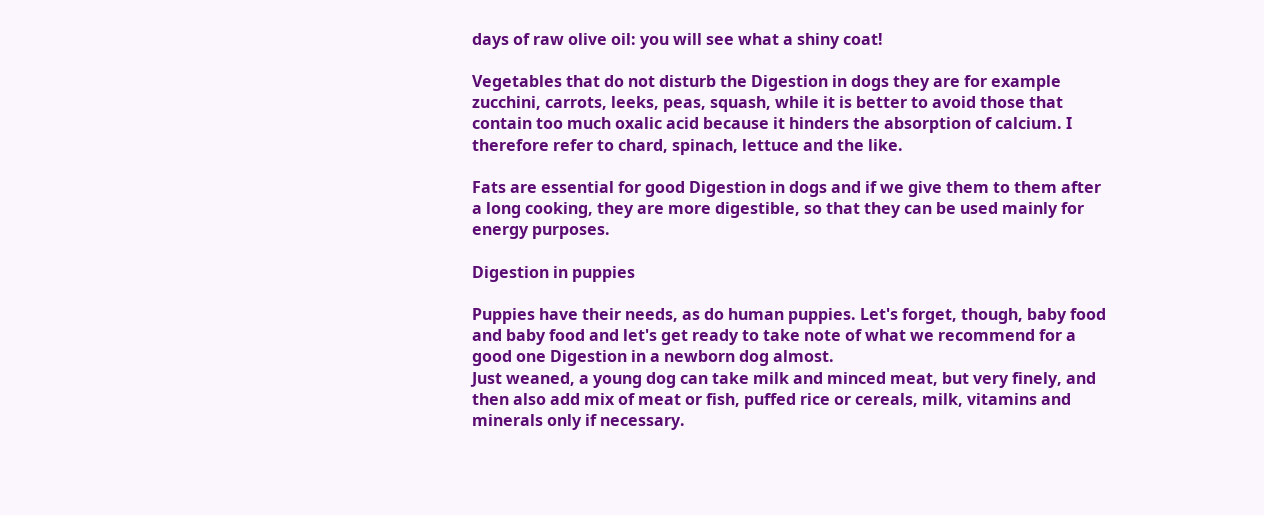days of raw olive oil: you will see what a shiny coat!

Vegetables that do not disturb the Digestion in dogs they are for example zucchini, carrots, leeks, peas, squash, while it is better to avoid those that contain too much oxalic acid because it hinders the absorption of calcium. I therefore refer to chard, spinach, lettuce and the like.

Fats are essential for good Digestion in dogs and if we give them to them after a long cooking, they are more digestible, so that they can be used mainly for energy purposes.

Digestion in puppies

Puppies have their needs, as do human puppies. Let's forget, though, baby food and baby food and let's get ready to take note of what we recommend for a good one Digestion in a newborn dog almost.
Just weaned, a young dog can take milk and minced meat, but very finely, and then also add mix of meat or fish, puffed rice or cereals, milk, vitamins and minerals only if necessary.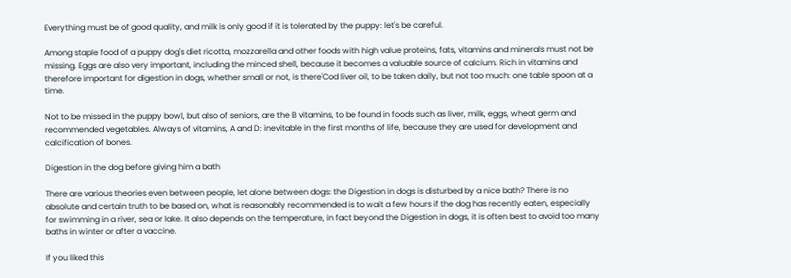Everything must be of good quality, and milk is only good if it is tolerated by the puppy: let's be careful.

Among staple food of a puppy dog's diet ricotta, mozzarella and other foods with high value proteins, fats, vitamins and minerals must not be missing. Eggs are also very important, including the minced shell, because it becomes a valuable source of calcium. Rich in vitamins and therefore important for digestion in dogs, whether small or not, is there'Cod liver oil, to be taken daily, but not too much: one table spoon at a time.

Not to be missed in the puppy bowl, but also of seniors, are the B vitamins, to be found in foods such as liver, milk, eggs, wheat germ and recommended vegetables. Always of vitamins, A and D: inevitable in the first months of life, because they are used for development and calcification of bones.

Digestion in the dog before giving him a bath

There are various theories even between people, let alone between dogs: the Digestion in dogs is disturbed by a nice bath? There is no absolute and certain truth to be based on, what is reasonably recommended is to wait a few hours if the dog has recently eaten, especially for swimming in a river, sea or lake. It also depends on the temperature, in fact beyond the Digestion in dogs, it is often best to avoid too many baths in winter or after a vaccine.

If you liked this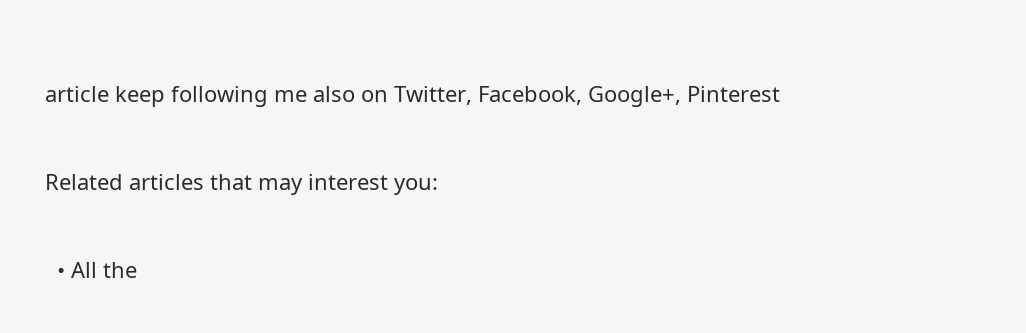article keep following me also on Twitter, Facebook, Google+, Pinterest

Related articles that may interest you:

  • All the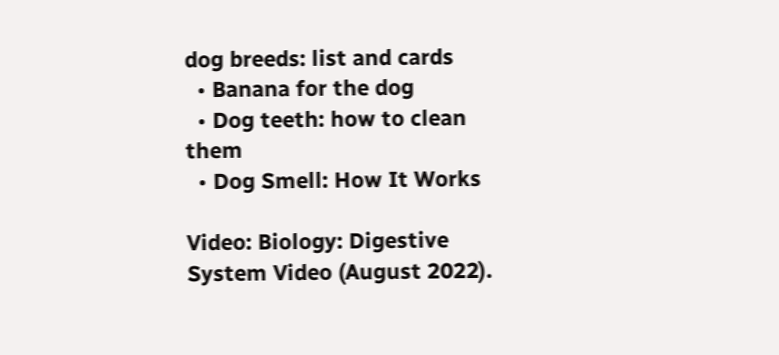dog breeds: list and cards
  • Banana for the dog
  • Dog teeth: how to clean them
  • Dog Smell: How It Works

Video: Biology: Digestive System Video (August 2022).